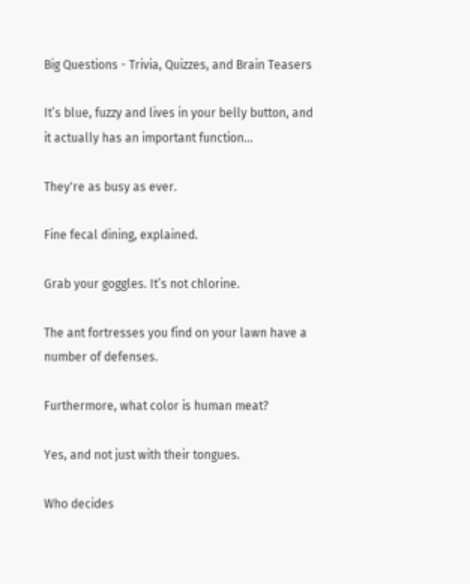Big Questions - Trivia, Quizzes, and Brain Teasers

It’s blue, fuzzy and lives in your belly button, and it actually has an important function…

They're as busy as ever.

Fine fecal dining, explained.

Grab your goggles. It’s not chlorine.

The ant fortresses you find on your lawn have a number of defenses.

Furthermore, what color is human meat?

Yes, and not just with their tongues.

Who decides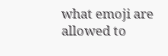what emoji are allowed to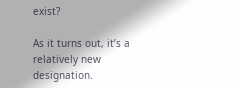exist?

As it turns out, it’s a relatively new designation.